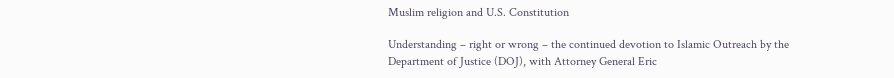Muslim religion and U.S. Constitution

Understanding – right or wrong – the continued devotion to Islamic Outreach by the Department of Justice (DOJ), with Attorney General Eric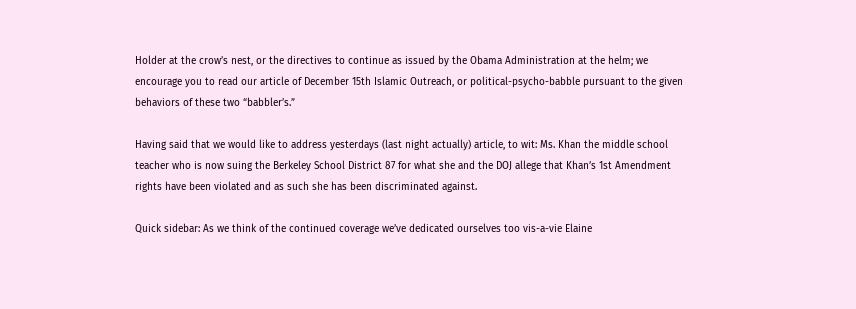Holder at the crow’s nest, or the directives to continue as issued by the Obama Administration at the helm; we encourage you to read our article of December 15th Islamic Outreach, or political-psycho-babble pursuant to the given behaviors of these two “babbler’s.”

Having said that we would like to address yesterdays (last night actually) article, to wit: Ms. Khan the middle school teacher who is now suing the Berkeley School District 87 for what she and the DOJ allege that Khan’s 1st Amendment rights have been violated and as such she has been discriminated against.

Quick sidebar: As we think of the continued coverage we’ve dedicated ourselves too vis-a-vie Elaine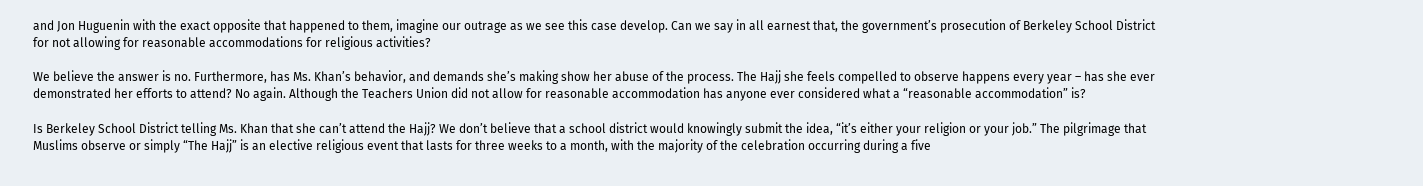and Jon Huguenin with the exact opposite that happened to them, imagine our outrage as we see this case develop. Can we say in all earnest that, the government’s prosecution of Berkeley School District for not allowing for reasonable accommodations for religious activities?

We believe the answer is no. Furthermore, has Ms. Khan’s behavior, and demands she’s making show her abuse of the process. The Hajj she feels compelled to observe happens every year – has she ever demonstrated her efforts to attend? No again. Although the Teachers Union did not allow for reasonable accommodation has anyone ever considered what a “reasonable accommodation” is?

Is Berkeley School District telling Ms. Khan that she can’t attend the Hajj? We don’t believe that a school district would knowingly submit the idea, “it’s either your religion or your job.” The pilgrimage that Muslims observe or simply “The Hajj” is an elective religious event that lasts for three weeks to a month, with the majority of the celebration occurring during a five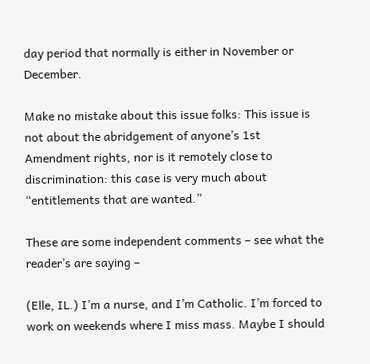day period that normally is either in November or December.

Make no mistake about this issue folks: This issue is not about the abridgement of anyone’s 1st Amendment rights, nor is it remotely close to discrimination: this case is very much about “entitlements that are wanted.”

These are some independent comments – see what the reader’s are saying –

(Elle, IL.) I’m a nurse, and I’m Catholic. I’m forced to work on weekends where I miss mass. Maybe I should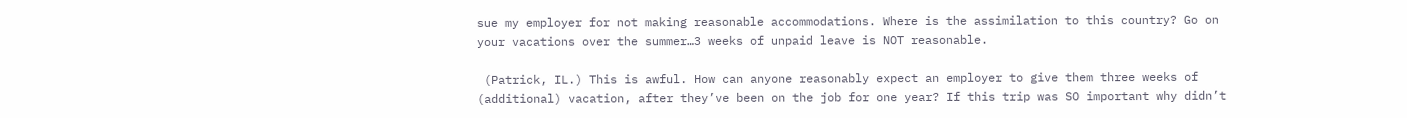sue my employer for not making reasonable accommodations. Where is the assimilation to this country? Go on your vacations over the summer…3 weeks of unpaid leave is NOT reasonable.

 (Patrick, IL.) This is awful. How can anyone reasonably expect an employer to give them three weeks of (additional) vacation, after they’ve been on the job for one year? If this trip was SO important why didn’t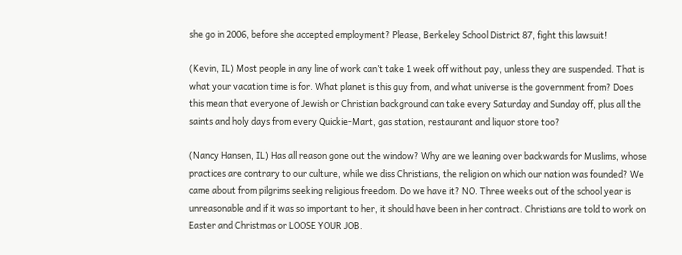she go in 2006, before she accepted employment? Please, Berkeley School District 87, fight this lawsuit!

(Kevin, IL) Most people in any line of work can’t take 1 week off without pay, unless they are suspended. That is what your vacation time is for. What planet is this guy from, and what universe is the government from? Does this mean that everyone of Jewish or Christian background can take every Saturday and Sunday off, plus all the saints and holy days from every Quickie-Mart, gas station, restaurant and liquor store too?

(Nancy Hansen, IL) Has all reason gone out the window? Why are we leaning over backwards for Muslims, whose practices are contrary to our culture, while we diss Christians, the religion on which our nation was founded? We came about from pilgrims seeking religious freedom. Do we have it? NO. Three weeks out of the school year is unreasonable and if it was so important to her, it should have been in her contract. Christians are told to work on Easter and Christmas or LOOSE YOUR JOB.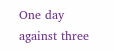One day against three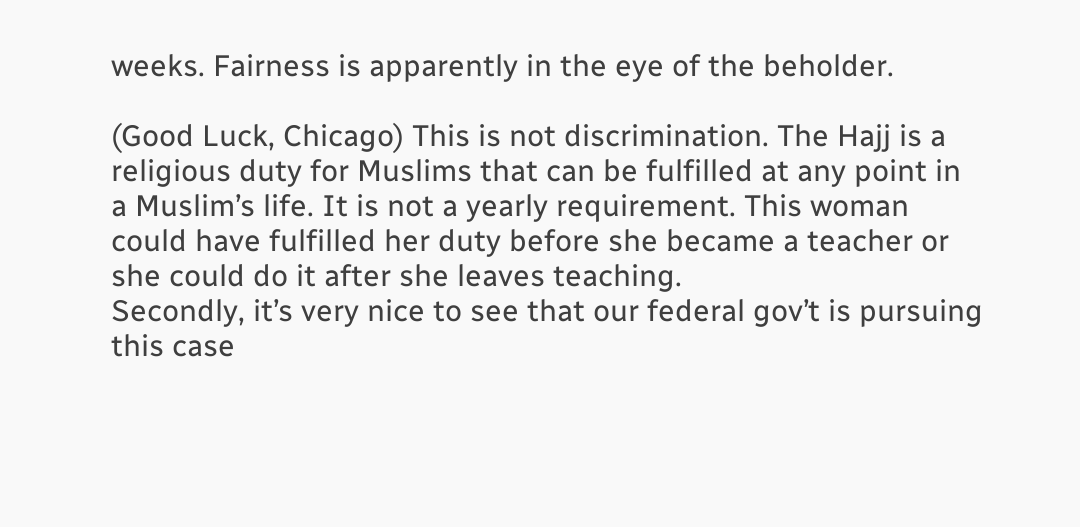weeks. Fairness is apparently in the eye of the beholder.

(Good Luck, Chicago) This is not discrimination. The Hajj is a religious duty for Muslims that can be fulfilled at any point in a Muslim’s life. It is not a yearly requirement. This woman could have fulfilled her duty before she became a teacher or she could do it after she leaves teaching.
Secondly, it’s very nice to see that our federal gov’t is pursuing this case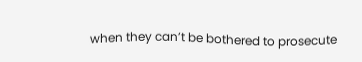when they can’t be bothered to prosecute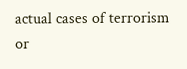actual cases of terrorism or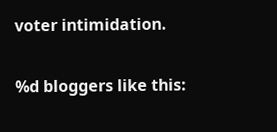voter intimidation.

%d bloggers like this: